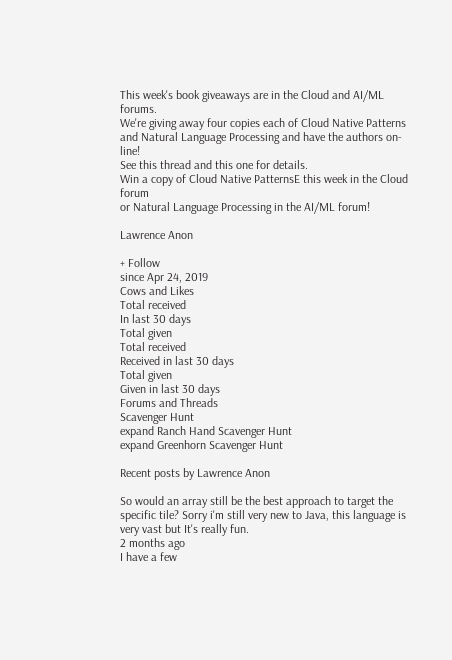This week's book giveaways are in the Cloud and AI/ML forums.
We're giving away four copies each of Cloud Native Patterns and Natural Language Processing and have the authors on-line!
See this thread and this one for details.
Win a copy of Cloud Native PatternsE this week in the Cloud forum
or Natural Language Processing in the AI/ML forum!

Lawrence Anon

+ Follow
since Apr 24, 2019
Cows and Likes
Total received
In last 30 days
Total given
Total received
Received in last 30 days
Total given
Given in last 30 days
Forums and Threads
Scavenger Hunt
expand Ranch Hand Scavenger Hunt
expand Greenhorn Scavenger Hunt

Recent posts by Lawrence Anon

So would an array still be the best approach to target the specific tile? Sorry i'm still very new to Java, this language is very vast but It's really fun.
2 months ago
I have a few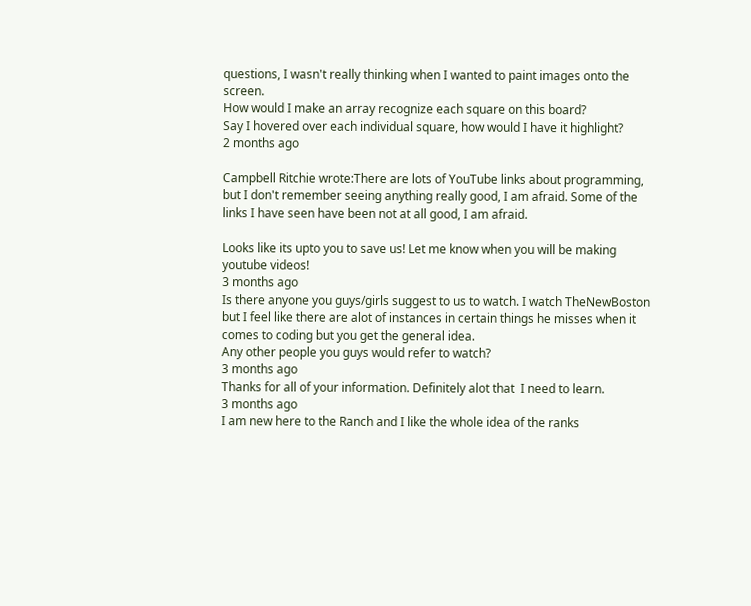questions, I wasn't really thinking when I wanted to paint images onto the screen.
How would I make an array recognize each square on this board?
Say I hovered over each individual square, how would I have it highlight?
2 months ago

Campbell Ritchie wrote:There are lots of YouTube links about programming, but I don't remember seeing anything really good, I am afraid. Some of the links I have seen have been not at all good, I am afraid.

Looks like its upto you to save us! Let me know when you will be making youtube videos!
3 months ago
Is there anyone you guys/girls suggest to us to watch. I watch TheNewBoston but I feel like there are alot of instances in certain things he misses when it comes to coding but you get the general idea.
Any other people you guys would refer to watch?
3 months ago
Thanks for all of your information. Definitely alot that  I need to learn.
3 months ago
I am new here to the Ranch and I like the whole idea of the ranks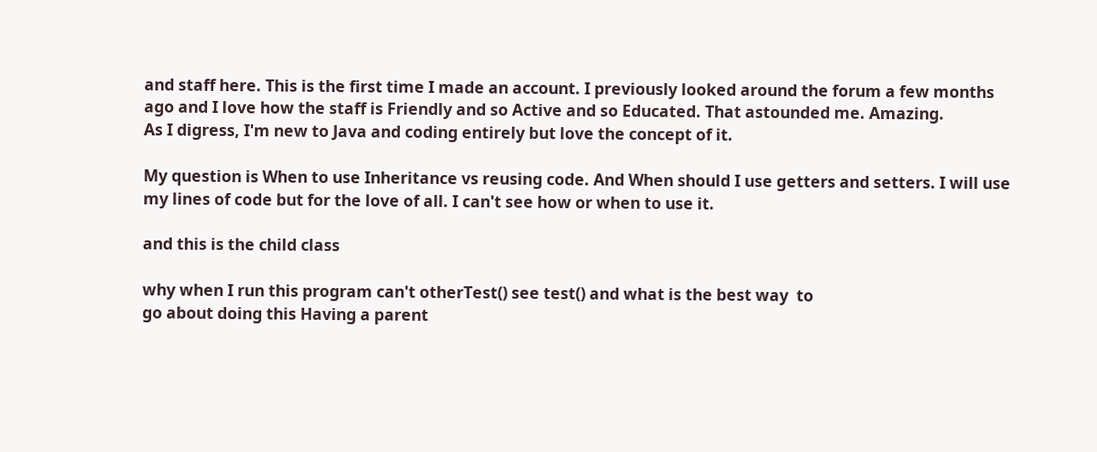and staff here. This is the first time I made an account. I previously looked around the forum a few months ago and I love how the staff is Friendly and so Active and so Educated. That astounded me. Amazing.
As I digress, I'm new to Java and coding entirely but love the concept of it.

My question is When to use Inheritance vs reusing code. And When should I use getters and setters. I will use my lines of code but for the love of all. I can't see how or when to use it.

and this is the child class

why when I run this program can't otherTest() see test() and what is the best way  to
go about doing this Having a parent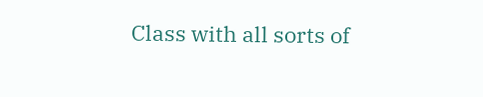Class with all sorts of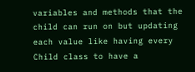variables and methods that the child can run on but updating each value like having every Child class to have a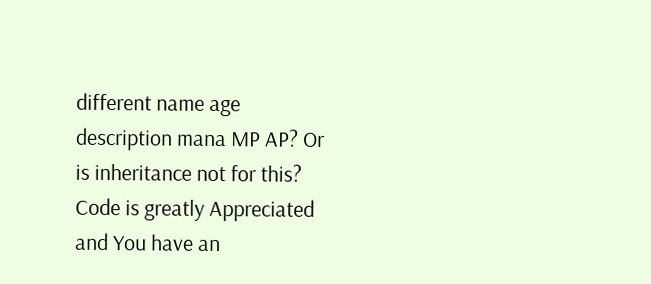different name age description mana MP AP? Or is inheritance not for this?
Code is greatly Appreciated and You have an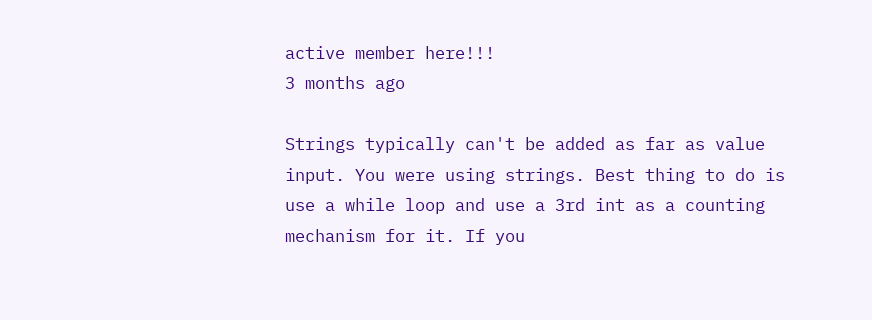active member here!!!
3 months ago

Strings typically can't be added as far as value input. You were using strings. Best thing to do is use a while loop and use a 3rd int as a counting mechanism for it. If you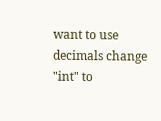want to use decimals change "int" to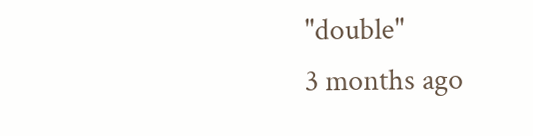"double"
3 months ago